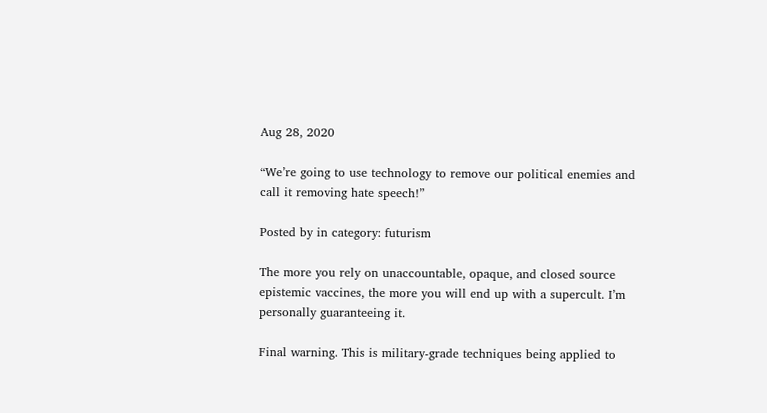Aug 28, 2020

“We’re going to use technology to remove our political enemies and call it removing hate speech!”

Posted by in category: futurism

The more you rely on unaccountable, opaque, and closed source epistemic vaccines, the more you will end up with a supercult. I’m personally guaranteeing it.

Final warning. This is military-grade techniques being applied to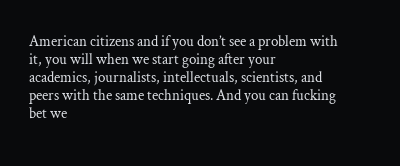American citizens and if you don’t see a problem with it, you will when we start going after your academics, journalists, intellectuals, scientists, and peers with the same techniques. And you can fucking bet we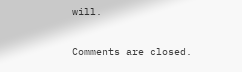will.

Comments are closed.